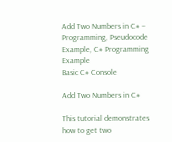Add Two Numbers in C# – Programming, Pseudocode Example, C# Programming Example
Basic C# Console

Add Two Numbers in C#

This tutorial demonstrates how to get two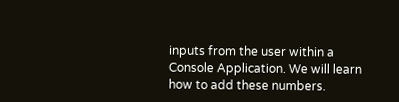inputs from the user within a Console Application. We will learn how to add these numbers.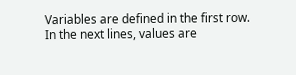Variables are defined in the first row. In the next lines, values are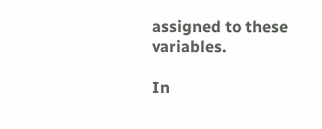assigned to these variables.

In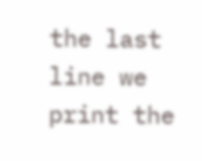the last line we print the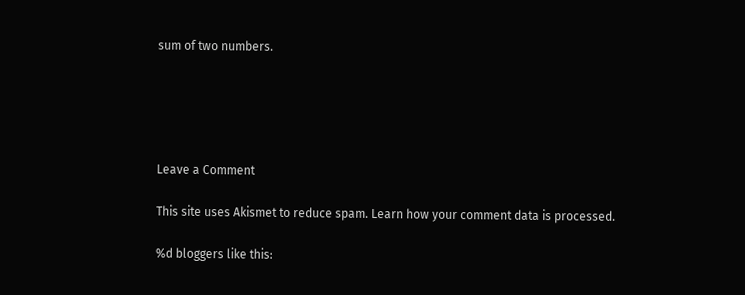sum of two numbers.





Leave a Comment

This site uses Akismet to reduce spam. Learn how your comment data is processed.

%d bloggers like this: